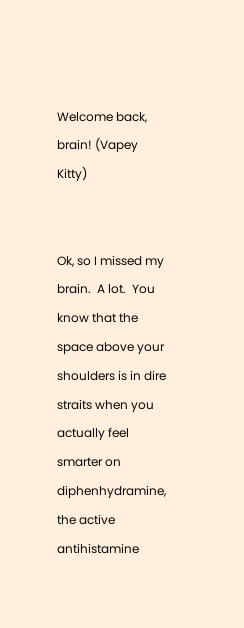Welcome back, brain! (Vapey Kitty)


Ok, so I missed my brain.  A lot.  You know that the space above your shoulders is in dire straits when you actually feel smarter on diphenhydramine, the active antihistamine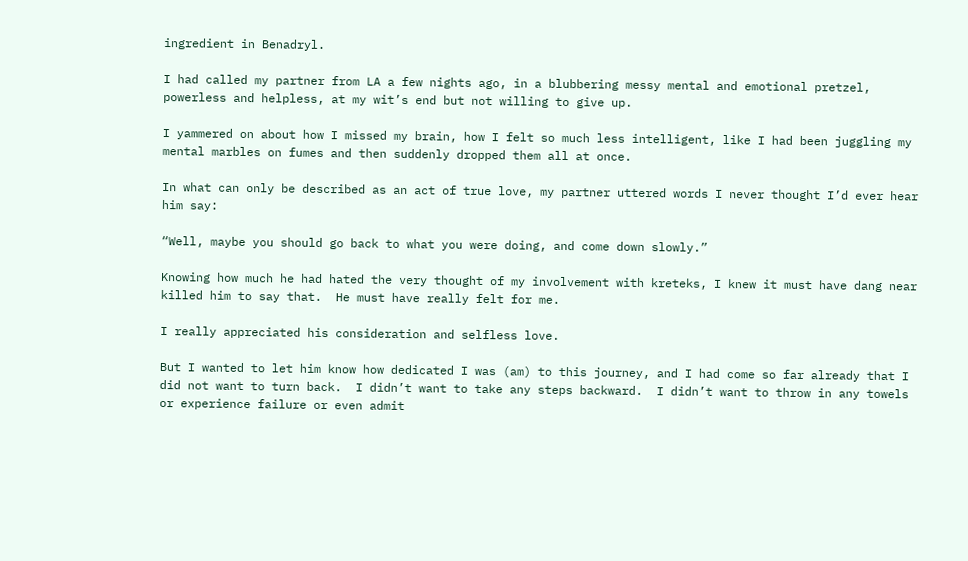ingredient in Benadryl.

I had called my partner from LA a few nights ago, in a blubbering messy mental and emotional pretzel, powerless and helpless, at my wit’s end but not willing to give up.

I yammered on about how I missed my brain, how I felt so much less intelligent, like I had been juggling my mental marbles on fumes and then suddenly dropped them all at once.

In what can only be described as an act of true love, my partner uttered words I never thought I’d ever hear him say:

“Well, maybe you should go back to what you were doing, and come down slowly.”

Knowing how much he had hated the very thought of my involvement with kreteks, I knew it must have dang near killed him to say that.  He must have really felt for me.

I really appreciated his consideration and selfless love.

But I wanted to let him know how dedicated I was (am) to this journey, and I had come so far already that I did not want to turn back.  I didn’t want to take any steps backward.  I didn’t want to throw in any towels or experience failure or even admit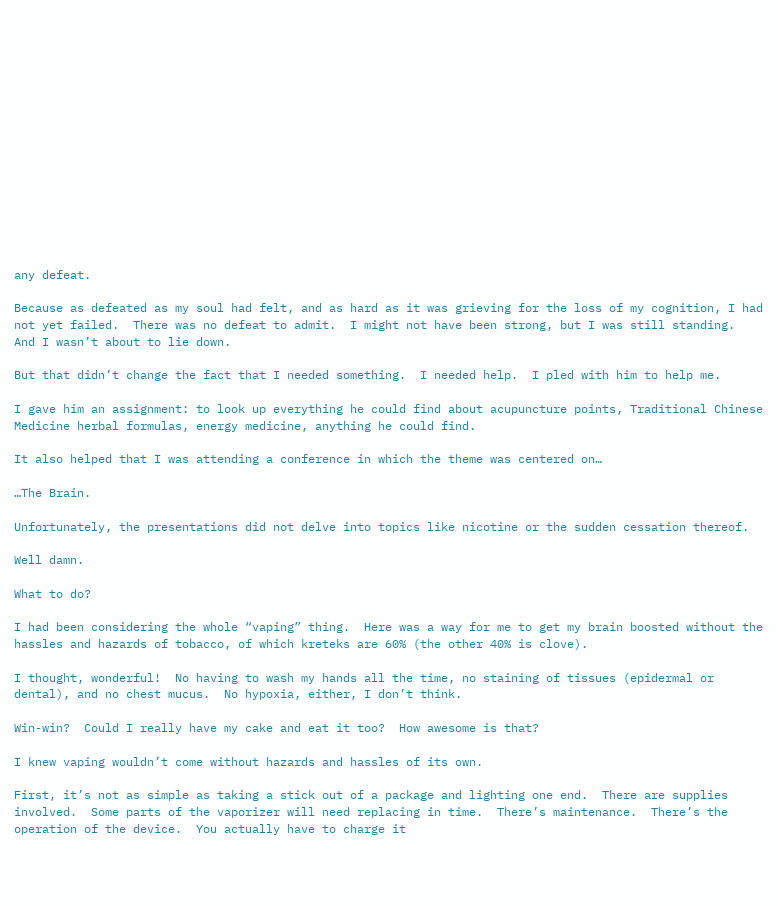any defeat.

Because as defeated as my soul had felt, and as hard as it was grieving for the loss of my cognition, I had not yet failed.  There was no defeat to admit.  I might not have been strong, but I was still standing.  And I wasn’t about to lie down.

But that didn’t change the fact that I needed something.  I needed help.  I pled with him to help me.

I gave him an assignment: to look up everything he could find about acupuncture points, Traditional Chinese Medicine herbal formulas, energy medicine, anything he could find.

It also helped that I was attending a conference in which the theme was centered on…

…The Brain.

Unfortunately, the presentations did not delve into topics like nicotine or the sudden cessation thereof.

Well damn.

What to do?

I had been considering the whole “vaping” thing.  Here was a way for me to get my brain boosted without the hassles and hazards of tobacco, of which kreteks are 60% (the other 40% is clove).

I thought, wonderful!  No having to wash my hands all the time, no staining of tissues (epidermal or dental), and no chest mucus.  No hypoxia, either, I don’t think.

Win-win?  Could I really have my cake and eat it too?  How awesome is that?

I knew vaping wouldn’t come without hazards and hassles of its own.

First, it’s not as simple as taking a stick out of a package and lighting one end.  There are supplies involved.  Some parts of the vaporizer will need replacing in time.  There’s maintenance.  There’s the operation of the device.  You actually have to charge it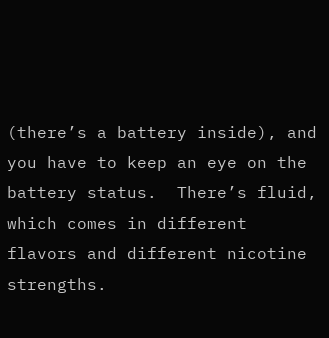(there’s a battery inside), and you have to keep an eye on the battery status.  There’s fluid, which comes in different flavors and different nicotine strengths.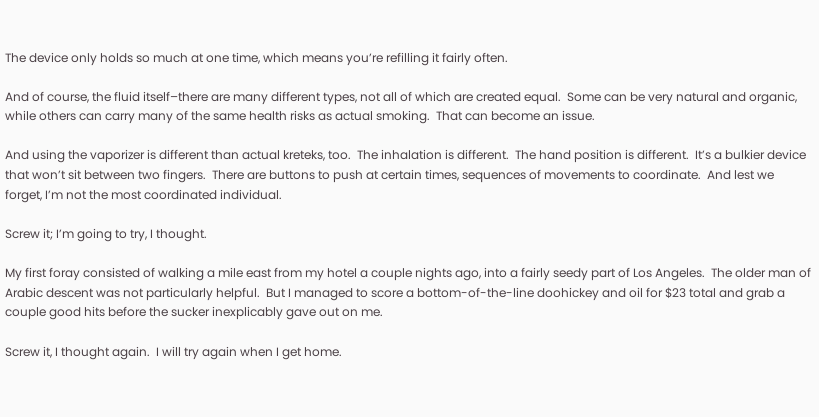The device only holds so much at one time, which means you’re refilling it fairly often.

And of course, the fluid itself–there are many different types, not all of which are created equal.  Some can be very natural and organic, while others can carry many of the same health risks as actual smoking.  That can become an issue.

And using the vaporizer is different than actual kreteks, too.  The inhalation is different.  The hand position is different.  It’s a bulkier device that won’t sit between two fingers.  There are buttons to push at certain times, sequences of movements to coordinate.  And lest we forget, I’m not the most coordinated individual.

Screw it; I’m going to try, I thought.

My first foray consisted of walking a mile east from my hotel a couple nights ago, into a fairly seedy part of Los Angeles.  The older man of Arabic descent was not particularly helpful.  But I managed to score a bottom-of-the-line doohickey and oil for $23 total and grab a couple good hits before the sucker inexplicably gave out on me.

Screw it, I thought again.  I will try again when I get home.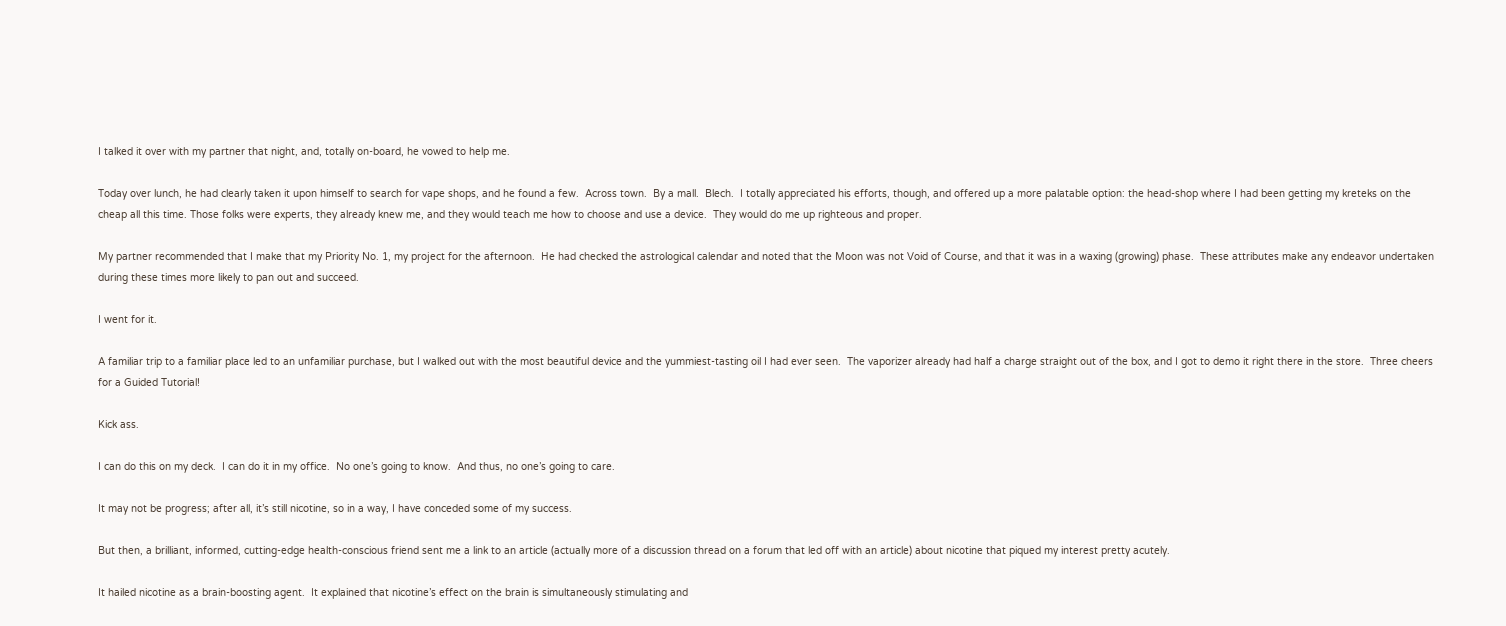I talked it over with my partner that night, and, totally on-board, he vowed to help me.

Today over lunch, he had clearly taken it upon himself to search for vape shops, and he found a few.  Across town.  By a mall.  Blech.  I totally appreciated his efforts, though, and offered up a more palatable option: the head-shop where I had been getting my kreteks on the cheap all this time. Those folks were experts, they already knew me, and they would teach me how to choose and use a device.  They would do me up righteous and proper.

My partner recommended that I make that my Priority No. 1, my project for the afternoon.  He had checked the astrological calendar and noted that the Moon was not Void of Course, and that it was in a waxing (growing) phase.  These attributes make any endeavor undertaken during these times more likely to pan out and succeed.

I went for it.

A familiar trip to a familiar place led to an unfamiliar purchase, but I walked out with the most beautiful device and the yummiest-tasting oil I had ever seen.  The vaporizer already had half a charge straight out of the box, and I got to demo it right there in the store.  Three cheers for a Guided Tutorial!

Kick ass.

I can do this on my deck.  I can do it in my office.  No one’s going to know.  And thus, no one’s going to care.

It may not be progress; after all, it’s still nicotine, so in a way, I have conceded some of my success.

But then, a brilliant, informed, cutting-edge health-conscious friend sent me a link to an article (actually more of a discussion thread on a forum that led off with an article) about nicotine that piqued my interest pretty acutely.

It hailed nicotine as a brain-boosting agent.  It explained that nicotine’s effect on the brain is simultaneously stimulating and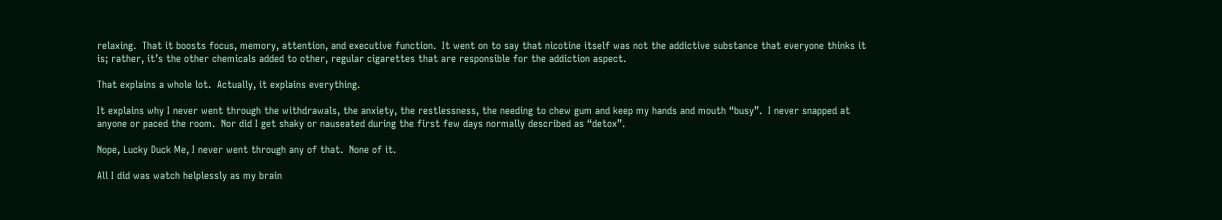relaxing.  That it boosts focus, memory, attention, and executive function.  It went on to say that nicotine itself was not the addictive substance that everyone thinks it is; rather, it’s the other chemicals added to other, regular cigarettes that are responsible for the addiction aspect.

That explains a whole lot.  Actually, it explains everything.

It explains why I never went through the withdrawals, the anxiety, the restlessness, the needing to chew gum and keep my hands and mouth “busy”.  I never snapped at anyone or paced the room.  Nor did I get shaky or nauseated during the first few days normally described as “detox”.

Nope, Lucky Duck Me, I never went through any of that.  None of it.

All I did was watch helplessly as my brain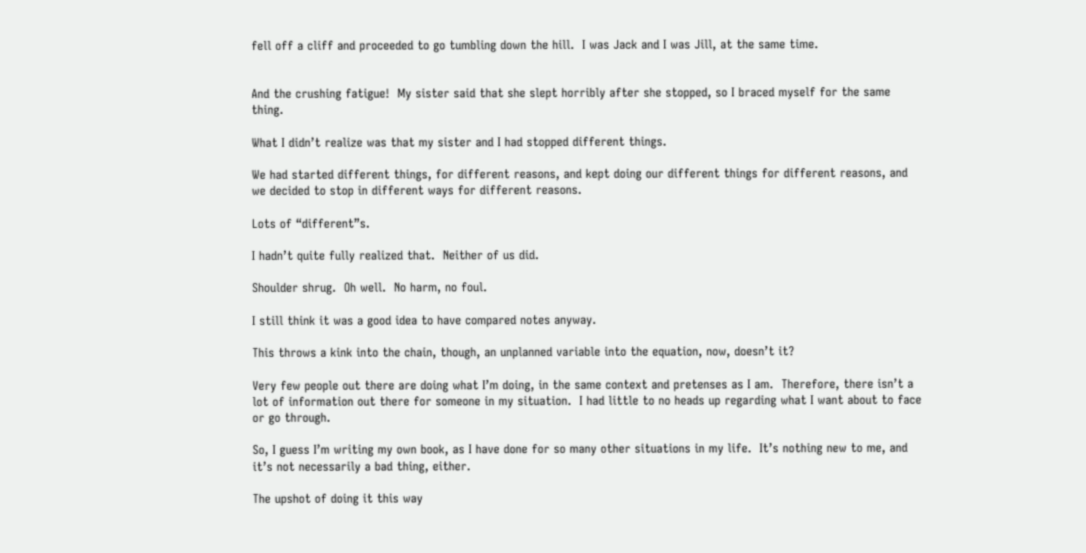fell off a cliff and proceeded to go tumbling down the hill.  I was Jack and I was Jill, at the same time.


And the crushing fatigue!  My sister said that she slept horribly after she stopped, so I braced myself for the same thing.

What I didn’t realize was that my sister and I had stopped different things.

We had started different things, for different reasons, and kept doing our different things for different reasons, and we decided to stop in different ways for different reasons.

Lots of “different”s.

I hadn’t quite fully realized that.  Neither of us did.

Shoulder shrug.  Oh well.  No harm, no foul.

I still think it was a good idea to have compared notes anyway.

This throws a kink into the chain, though, an unplanned variable into the equation, now, doesn’t it?

Very few people out there are doing what I’m doing, in the same context and pretenses as I am.  Therefore, there isn’t a lot of information out there for someone in my situation.  I had little to no heads up regarding what I want about to face or go through.

So, I guess I’m writing my own book, as I have done for so many other situations in my life.  It’s nothing new to me, and it’s not necessarily a bad thing, either.

The upshot of doing it this way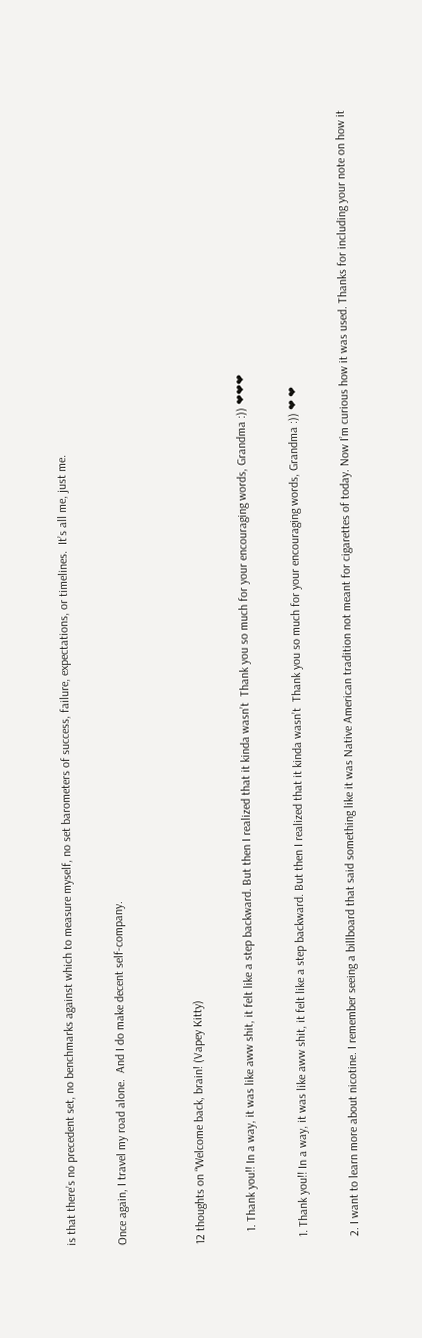is that there’s no precedent set, no benchmarks against which to measure myself, no set barometers of success, failure, expectations, or timelines.  It’s all me, just me.

Once again, I travel my road alone.  And I do make decent self-company.


12 thoughts on “Welcome back, brain! (Vapey Kitty)

    1. Thank you!! In a way, it was like aww shit, it felt like a step backward. But then I realized that it kinda wasn’t  Thank you so much for your encouraging words, Grandma :)) ❤❤❤

  1. Thank you!! In a way, it was like aww shit, it felt like a step backward. But then I realized that it kinda wasn’t  Thank you so much for your encouraging words, Grandma :)) ❤ ❤

  2. I want to learn more about nicotine. I remember seeing a billboard that said something like it was Native American tradition not meant for cigarettes of today. Now I’m curious how it was used. Thanks for including your note on how it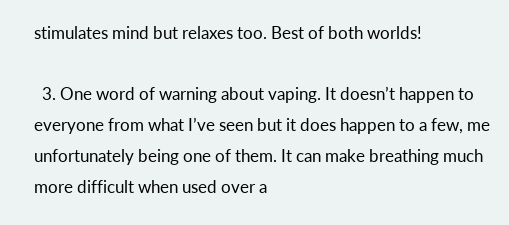stimulates mind but relaxes too. Best of both worlds!

  3. One word of warning about vaping. It doesn’t happen to everyone from what I’ve seen but it does happen to a few, me unfortunately being one of them. It can make breathing much more difficult when used over a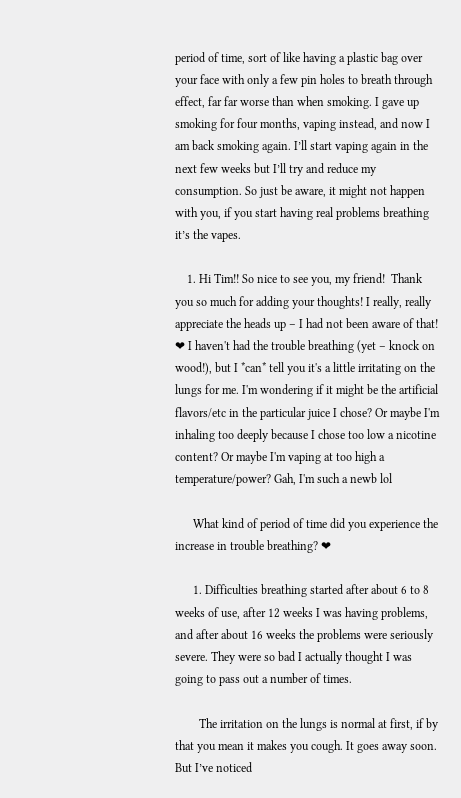period of time, sort of like having a plastic bag over your face with only a few pin holes to breath through effect, far far worse than when smoking. I gave up smoking for four months, vaping instead, and now I am back smoking again. I’ll start vaping again in the next few weeks but I’ll try and reduce my consumption. So just be aware, it might not happen with you, if you start having real problems breathing it’s the vapes.

    1. Hi Tim!! So nice to see you, my friend!  Thank you so much for adding your thoughts! I really, really appreciate the heads up – I had not been aware of that! ❤ I haven't had the trouble breathing (yet – knock on wood!), but I *can* tell you it's a little irritating on the lungs for me. I'm wondering if it might be the artificial flavors/etc in the particular juice I chose? Or maybe I'm inhaling too deeply because I chose too low a nicotine content? Or maybe I'm vaping at too high a temperature/power? Gah, I'm such a newb lol

      What kind of period of time did you experience the increase in trouble breathing? ❤

      1. Difficulties breathing started after about 6 to 8 weeks of use, after 12 weeks I was having problems, and after about 16 weeks the problems were seriously severe. They were so bad I actually thought I was going to pass out a number of times.

        The irritation on the lungs is normal at first, if by that you mean it makes you cough. It goes away soon. But I’ve noticed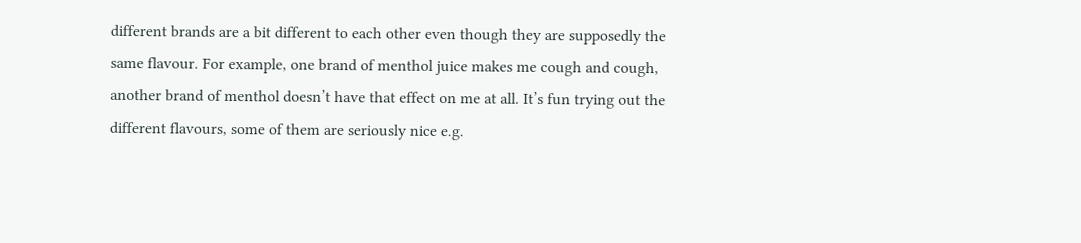different brands are a bit different to each other even though they are supposedly the same flavour. For example, one brand of menthol juice makes me cough and cough, another brand of menthol doesn’t have that effect on me at all. It’s fun trying out the different flavours, some of them are seriously nice e.g.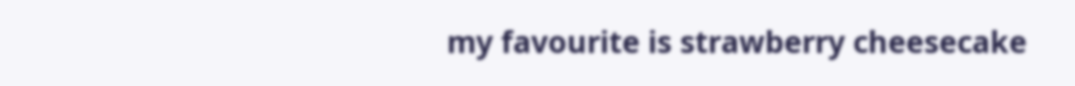my favourite is strawberry cheesecake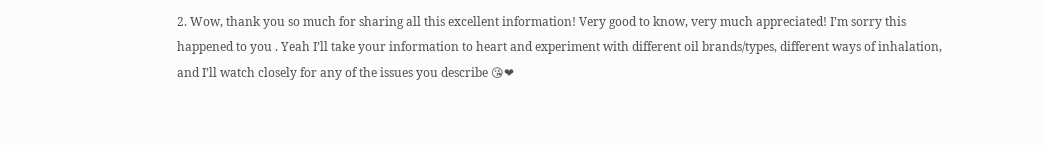2. Wow, thank you so much for sharing all this excellent information! Very good to know, very much appreciated! I’m sorry this happened to you . Yeah I’ll take your information to heart and experiment with different oil brands/types, different ways of inhalation, and I’ll watch closely for any of the issues you describe 😘❤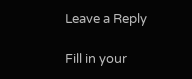Leave a Reply

Fill in your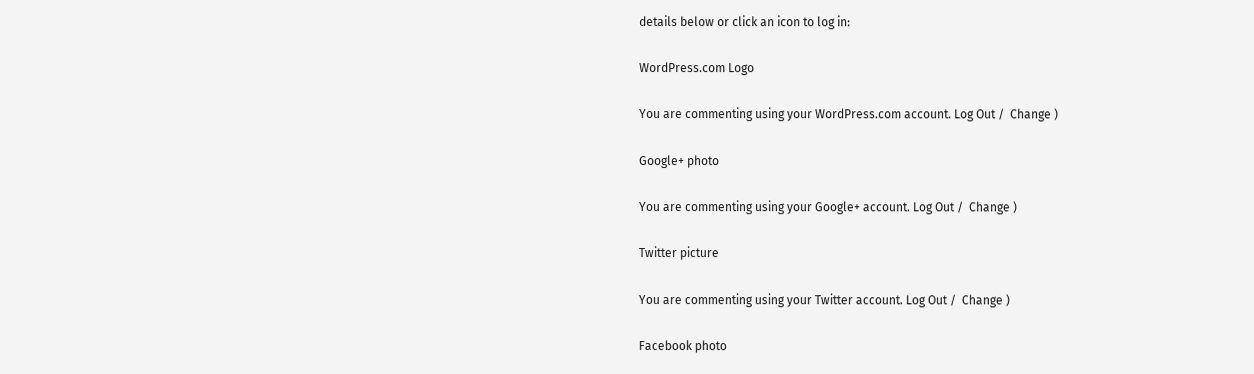details below or click an icon to log in:

WordPress.com Logo

You are commenting using your WordPress.com account. Log Out /  Change )

Google+ photo

You are commenting using your Google+ account. Log Out /  Change )

Twitter picture

You are commenting using your Twitter account. Log Out /  Change )

Facebook photo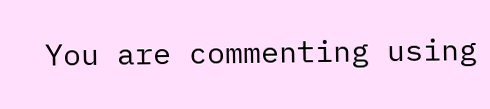You are commenting using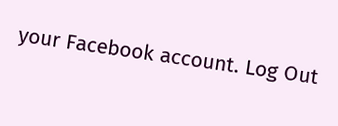your Facebook account. Log Out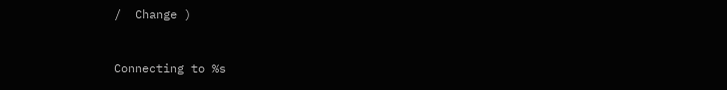/  Change )


Connecting to %s